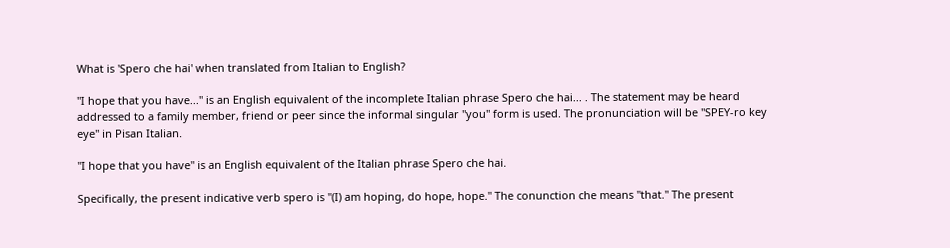What is 'Spero che hai' when translated from Italian to English?

"I hope that you have..." is an English equivalent of the incomplete Italian phrase Spero che hai... . The statement may be heard addressed to a family member, friend or peer since the informal singular "you" form is used. The pronunciation will be "SPEY-ro key eye" in Pisan Italian.

"I hope that you have" is an English equivalent of the Italian phrase Spero che hai.

Specifically, the present indicative verb spero is "(I) am hoping, do hope, hope." The conunction che means "that." The present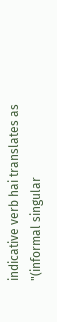indicative verb hai translates as "(informal singular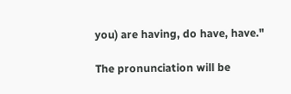you) are having, do have, have."

The pronunciation will be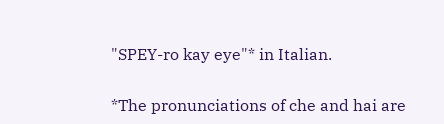"SPEY-ro kay eye"* in Italian.

*The pronunciations of che and hai are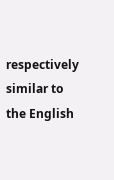respectively similar to the English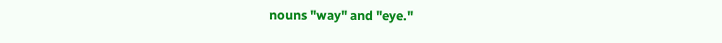nouns "way" and "eye."